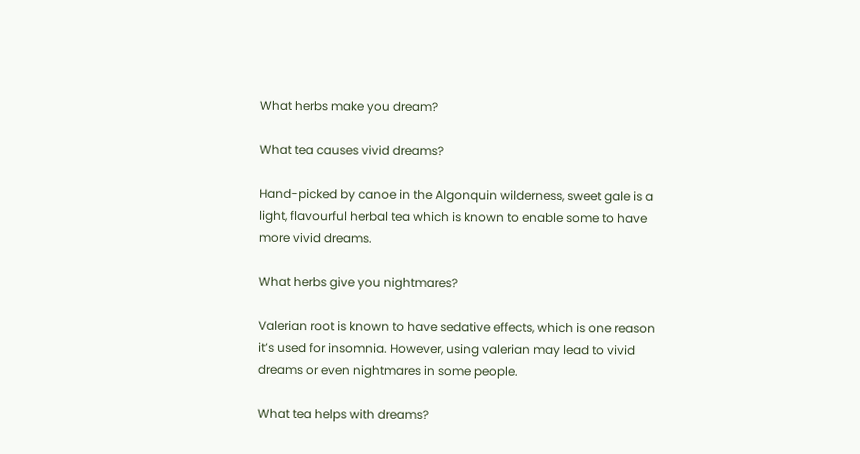What herbs make you dream?

What tea causes vivid dreams?

Hand-picked by canoe in the Algonquin wilderness, sweet gale is a light, flavourful herbal tea which is known to enable some to have more vivid dreams.

What herbs give you nightmares?

Valerian root is known to have sedative effects, which is one reason it’s used for insomnia. However, using valerian may lead to vivid dreams or even nightmares in some people.

What tea helps with dreams?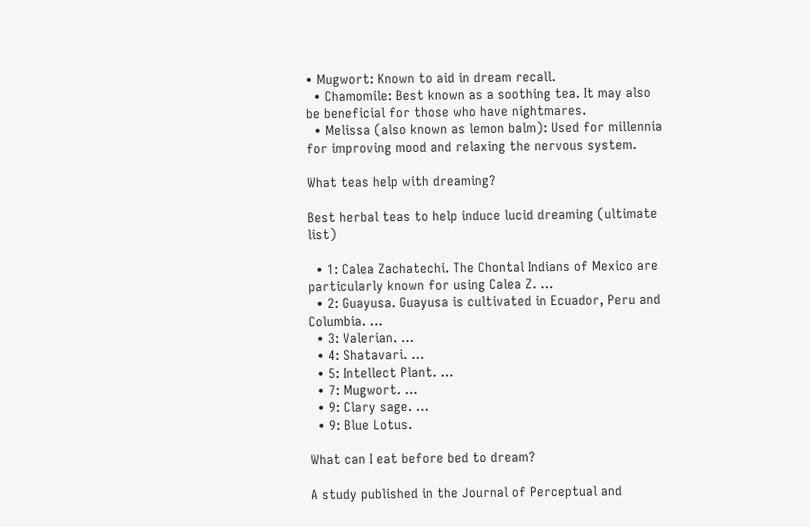• Mugwort: Known to aid in dream recall.
  • Chamomile: Best known as a soothing tea. It may also be beneficial for those who have nightmares.
  • Melissa (also known as lemon balm): Used for millennia for improving mood and relaxing the nervous system.

What teas help with dreaming?

Best herbal teas to help induce lucid dreaming (ultimate list)

  • 1: Calea Zachatechi. The Chontal Indians of Mexico are particularly known for using Calea Z. …
  • 2: Guayusa. Guayusa is cultivated in Ecuador, Peru and Columbia. …
  • 3: Valerian. …
  • 4: Shatavari. …
  • 5: Intellect Plant. …
  • 7: Mugwort. …
  • 9: Clary sage. …
  • 9: Blue Lotus.

What can I eat before bed to dream?

A study published in the Journal of Perceptual and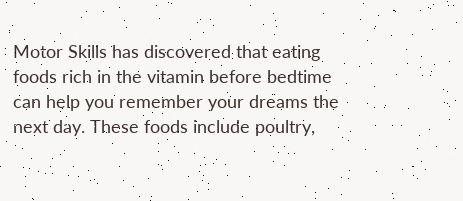Motor Skills has discovered that eating foods rich in the vitamin before bedtime can help you remember your dreams the next day. These foods include poultry,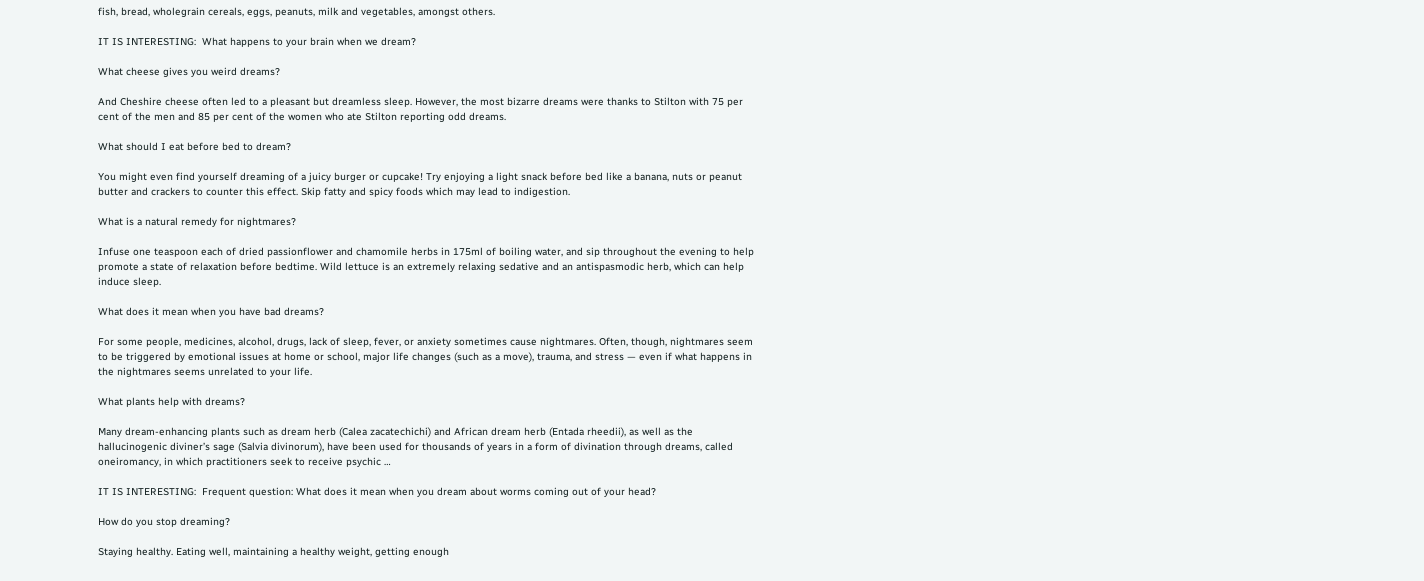fish, bread, wholegrain cereals, eggs, peanuts, milk and vegetables, amongst others.

IT IS INTERESTING:  What happens to your brain when we dream?

What cheese gives you weird dreams?

And Cheshire cheese often led to a pleasant but dreamless sleep. However, the most bizarre dreams were thanks to Stilton with 75 per cent of the men and 85 per cent of the women who ate Stilton reporting odd dreams.

What should I eat before bed to dream?

You might even find yourself dreaming of a juicy burger or cupcake! Try enjoying a light snack before bed like a banana, nuts or peanut butter and crackers to counter this effect. Skip fatty and spicy foods which may lead to indigestion.

What is a natural remedy for nightmares?

Infuse one teaspoon each of dried passionflower and chamomile herbs in 175ml of boiling water, and sip throughout the evening to help promote a state of relaxation before bedtime. Wild lettuce is an extremely relaxing sedative and an antispasmodic herb, which can help induce sleep.

What does it mean when you have bad dreams?

For some people, medicines, alcohol, drugs, lack of sleep, fever, or anxiety sometimes cause nightmares. Often, though, nightmares seem to be triggered by emotional issues at home or school, major life changes (such as a move), trauma, and stress — even if what happens in the nightmares seems unrelated to your life.

What plants help with dreams?

Many dream-enhancing plants such as dream herb (Calea zacatechichi) and African dream herb (Entada rheedii), as well as the hallucinogenic diviner’s sage (Salvia divinorum), have been used for thousands of years in a form of divination through dreams, called oneiromancy, in which practitioners seek to receive psychic …

IT IS INTERESTING:  Frequent question: What does it mean when you dream about worms coming out of your head?

How do you stop dreaming?

Staying healthy. Eating well, maintaining a healthy weight, getting enough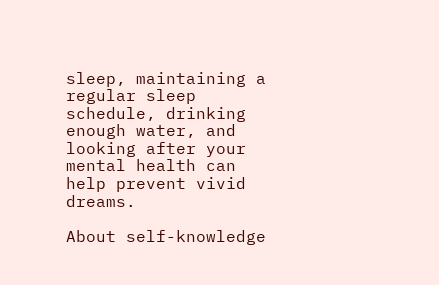sleep, maintaining a regular sleep schedule, drinking enough water, and looking after your mental health can help prevent vivid dreams.

About self-knowledge